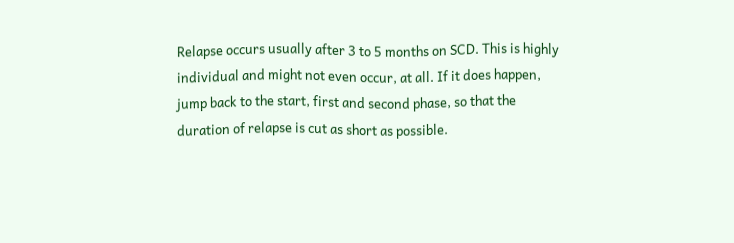Relapse occurs usually after 3 to 5 months on SCD. This is highly individual and might not even occur, at all. If it does happen, jump back to the start, first and second phase, so that the duration of relapse is cut as short as possible.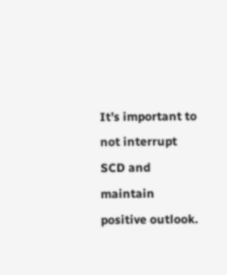It’s important to not interrupt SCD and maintain positive outlook.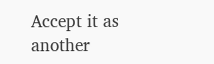Accept it as another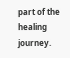part of the healing journey.